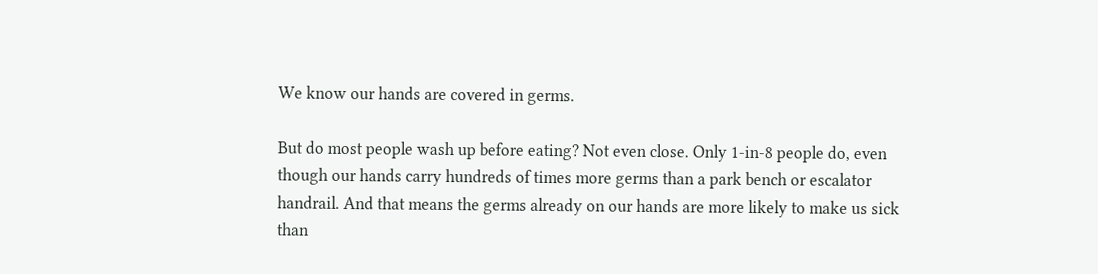We know our hands are covered in germs.

But do most people wash up before eating? Not even close. Only 1‑in‑8 people do, even though our hands carry hundreds of times more germs than a park bench or escalator handrail. And that means the germs already on our hands are more likely to make us sick than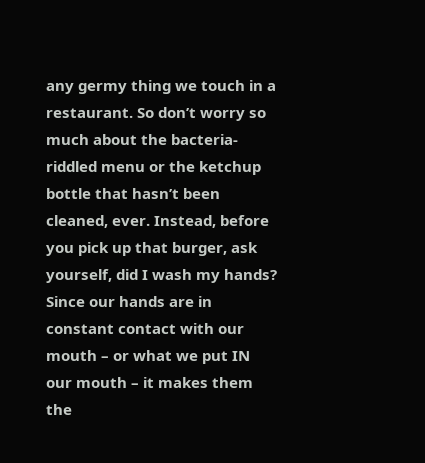any germy thing we touch in a restaurant. So don’t worry so much about the bacteria-riddled menu or the ketchup bottle that hasn’t been cleaned, ever. Instead, before you pick up that burger, ask yourself, did I wash my hands? Since our hands are in constant contact with our mouth – or what we put IN our mouth – it makes them the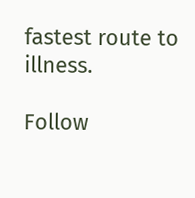fastest route to illness.

Follow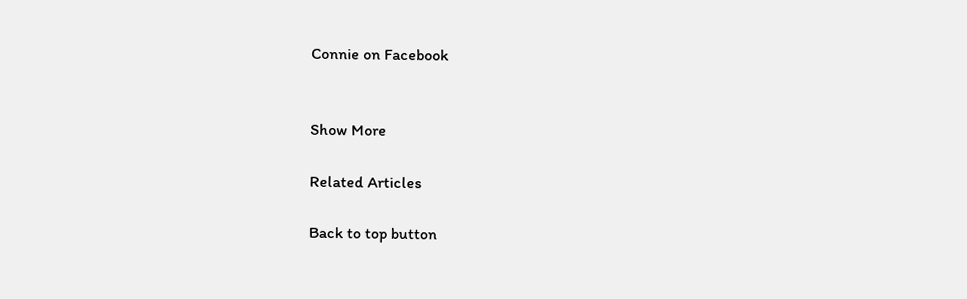Connie on Facebook


Show More

Related Articles

Back to top button